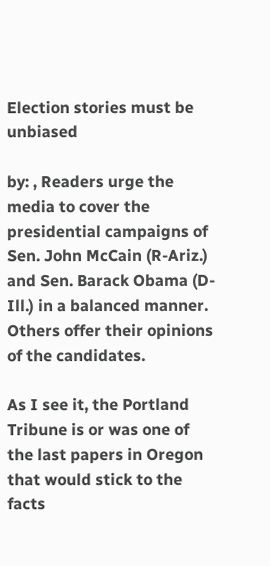Election stories must be unbiased

by: , Readers urge the media to cover the presidential campaigns of Sen. John McCain (R-Ariz.) and Sen. Barack Obama (D-Ill.) in a balanced manner. Others offer their opinions of the candidates.

As I see it, the Portland Tribune is or was one of the last papers in Oregon that would stick to the facts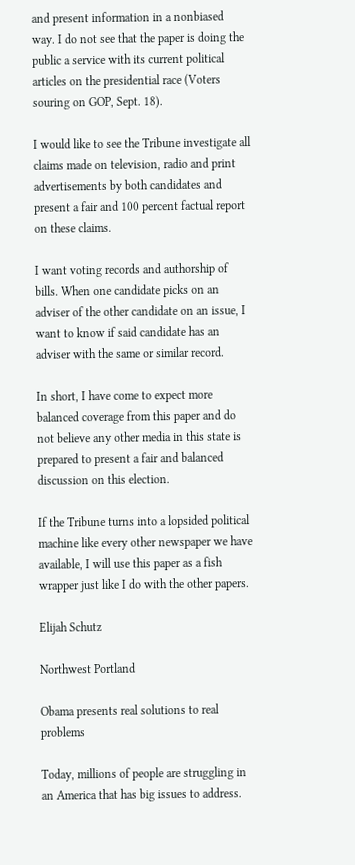and present information in a nonbiased way. I do not see that the paper is doing the public a service with its current political articles on the presidential race (Voters souring on GOP, Sept. 18).

I would like to see the Tribune investigate all claims made on television, radio and print advertisements by both candidates and present a fair and 100 percent factual report on these claims.

I want voting records and authorship of bills. When one candidate picks on an adviser of the other candidate on an issue, I want to know if said candidate has an adviser with the same or similar record.

In short, I have come to expect more balanced coverage from this paper and do not believe any other media in this state is prepared to present a fair and balanced discussion on this election.

If the Tribune turns into a lopsided political machine like every other newspaper we have available, I will use this paper as a fish wrapper just like I do with the other papers.

Elijah Schutz

Northwest Portland

Obama presents real solutions to real problems

Today, millions of people are struggling in an America that has big issues to address.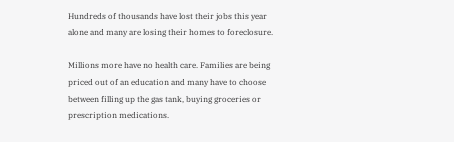Hundreds of thousands have lost their jobs this year alone and many are losing their homes to foreclosure.

Millions more have no health care. Families are being priced out of an education and many have to choose between filling up the gas tank, buying groceries or prescription medications.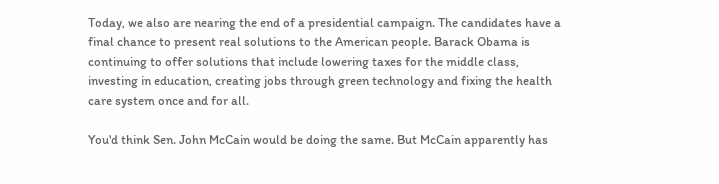Today, we also are nearing the end of a presidential campaign. The candidates have a final chance to present real solutions to the American people. Barack Obama is continuing to offer solutions that include lowering taxes for the middle class, investing in education, creating jobs through green technology and fixing the health care system once and for all.

You'd think Sen. John McCain would be doing the same. But McCain apparently has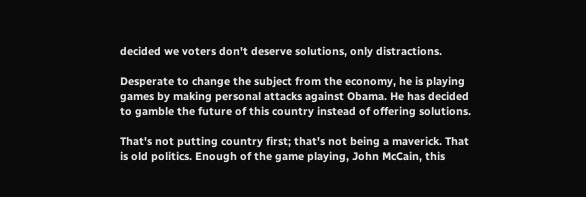decided we voters don't deserve solutions, only distractions.

Desperate to change the subject from the economy, he is playing games by making personal attacks against Obama. He has decided to gamble the future of this country instead of offering solutions.

That's not putting country first; that's not being a maverick. That is old politics. Enough of the game playing, John McCain, this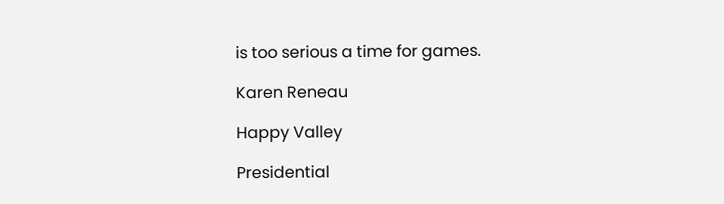is too serious a time for games.

Karen Reneau

Happy Valley

Presidential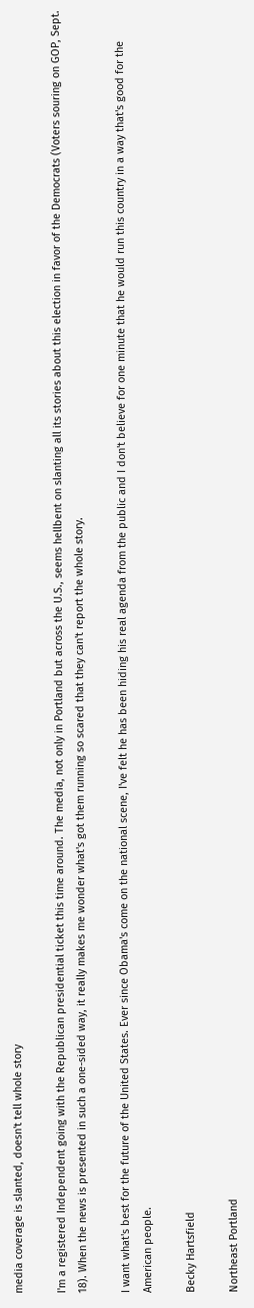media coverage is slanted, doesn't tell whole story

I'm a registered Independent going with the Republican presidential ticket this time around. The media, not only in Portland but across the U.S., seems hellbent on slanting all its stories about this election in favor of the Democrats (Voters souring on GOP, Sept. 18). When the news is presented in such a one-sided way, it really makes me wonder what's got them running so scared that they can't report the whole story.

I want what's best for the future of the United States. Ever since Obama's come on the national scene, I've felt he has been hiding his real agenda from the public and I don't believe for one minute that he would run this country in a way that's good for the American people.

Becky Hartsfield

Northeast Portland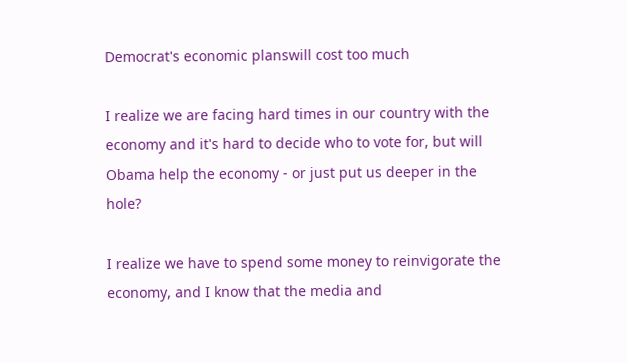Democrat's economic planswill cost too much

I realize we are facing hard times in our country with the economy and it's hard to decide who to vote for, but will Obama help the economy - or just put us deeper in the hole?

I realize we have to spend some money to reinvigorate the economy, and I know that the media and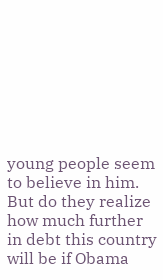young people seem to believe in him. But do they realize how much further in debt this country will be if Obama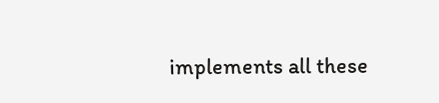implements all these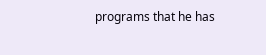programs that he has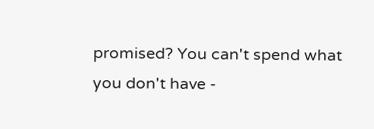promised? You can't spend what you don't have -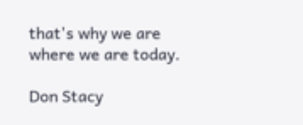that's why we are where we are today.

Don Stacy